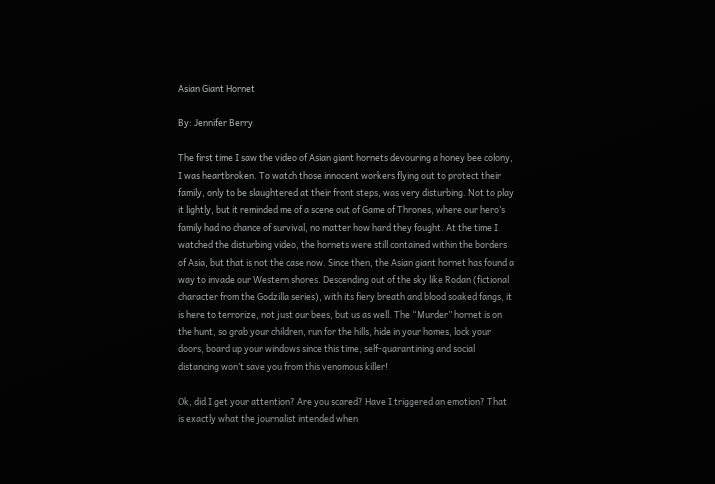Asian Giant Hornet

By: Jennifer Berry

The first time I saw the video of Asian giant hornets devouring a honey bee colony, I was heartbroken. To watch those innocent workers flying out to protect their family, only to be slaughtered at their front steps, was very disturbing. Not to play it lightly, but it reminded me of a scene out of Game of Thrones, where our hero’s family had no chance of survival, no matter how hard they fought. At the time I watched the disturbing video, the hornets were still contained within the borders of Asia, but that is not the case now. Since then, the Asian giant hornet has found a way to invade our Western shores. Descending out of the sky like Rodan (fictional character from the Godzilla series), with its fiery breath and blood soaked fangs, it is here to terrorize, not just our bees, but us as well. The “Murder” hornet is on the hunt, so grab your children, run for the hills, hide in your homes, lock your doors, board up your windows since this time, self-quarantining and social distancing won’t save you from this venomous killer!

Ok, did I get your attention? Are you scared? Have I triggered an emotion? That is exactly what the journalist intended when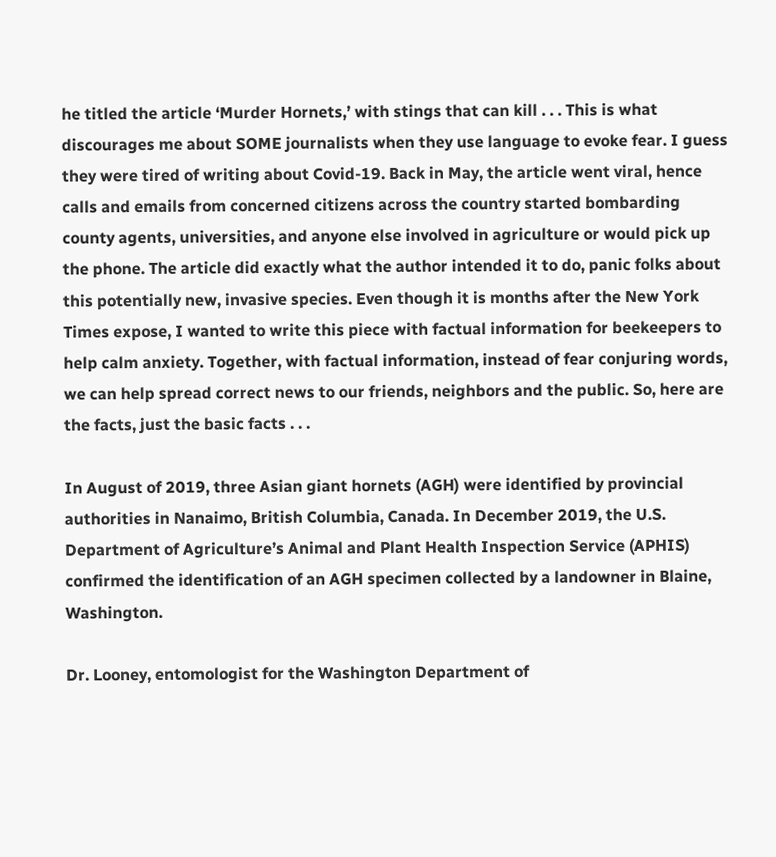he titled the article ‘Murder Hornets,’ with stings that can kill . . . This is what discourages me about SOME journalists when they use language to evoke fear. I guess they were tired of writing about Covid-19. Back in May, the article went viral, hence calls and emails from concerned citizens across the country started bombarding county agents, universities, and anyone else involved in agriculture or would pick up the phone. The article did exactly what the author intended it to do, panic folks about this potentially new, invasive species. Even though it is months after the New York Times expose, I wanted to write this piece with factual information for beekeepers to help calm anxiety. Together, with factual information, instead of fear conjuring words, we can help spread correct news to our friends, neighbors and the public. So, here are the facts, just the basic facts . . .

In August of 2019, three Asian giant hornets (AGH) were identified by provincial authorities in Nanaimo, British Columbia, Canada. In December 2019, the U.S. Department of Agriculture’s Animal and Plant Health Inspection Service (APHIS) confirmed the identification of an AGH specimen collected by a landowner in Blaine, Washington.

Dr. Looney, entomologist for the Washington Department of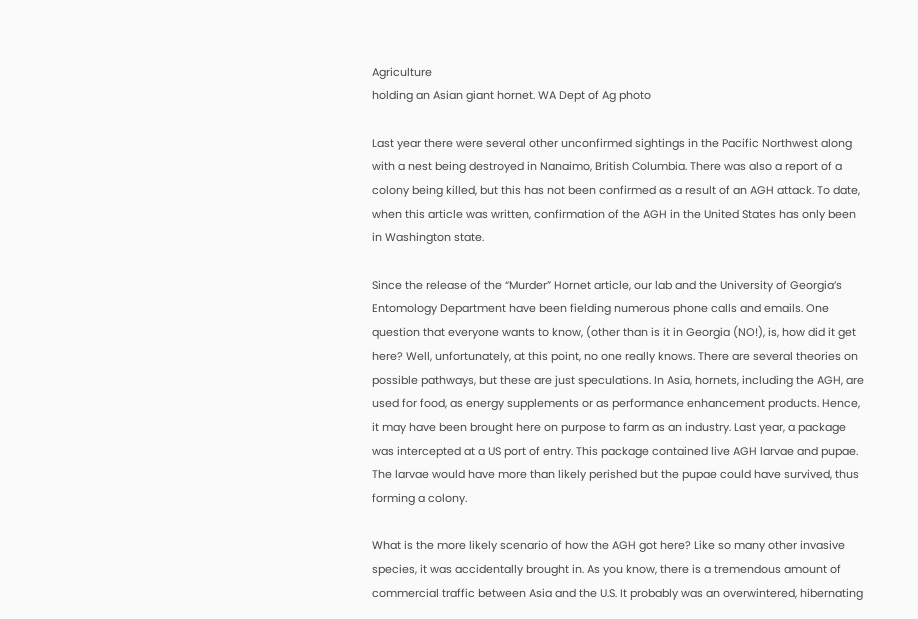Agriculture
holding an Asian giant hornet. WA Dept of Ag photo

Last year there were several other unconfirmed sightings in the Pacific Northwest along with a nest being destroyed in Nanaimo, British Columbia. There was also a report of a colony being killed, but this has not been confirmed as a result of an AGH attack. To date, when this article was written, confirmation of the AGH in the United States has only been in Washington state.

Since the release of the “Murder” Hornet article, our lab and the University of Georgia’s Entomology Department have been fielding numerous phone calls and emails. One question that everyone wants to know, (other than is it in Georgia (NO!), is, how did it get here? Well, unfortunately, at this point, no one really knows. There are several theories on possible pathways, but these are just speculations. In Asia, hornets, including the AGH, are used for food, as energy supplements or as performance enhancement products. Hence, it may have been brought here on purpose to farm as an industry. Last year, a package was intercepted at a US port of entry. This package contained live AGH larvae and pupae. The larvae would have more than likely perished but the pupae could have survived, thus forming a colony.

What is the more likely scenario of how the AGH got here? Like so many other invasive species, it was accidentally brought in. As you know, there is a tremendous amount of commercial traffic between Asia and the U.S. It probably was an overwintered, hibernating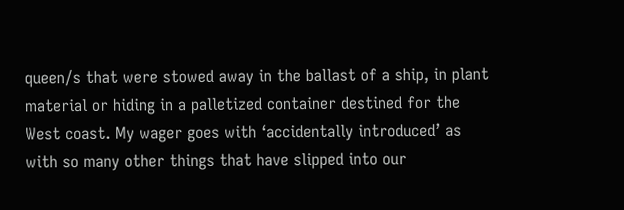queen/s that were stowed away in the ballast of a ship, in plant material or hiding in a palletized container destined for the West coast. My wager goes with ‘accidentally introduced’ as with so many other things that have slipped into our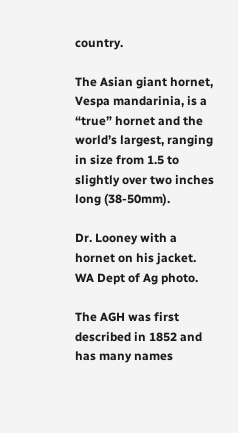country.

The Asian giant hornet, Vespa mandarinia, is a “true” hornet and the world’s largest, ranging in size from 1.5 to slightly over two inches long (38-50mm).

Dr. Looney with a hornet on his jacket. WA Dept of Ag photo.

The AGH was first described in 1852 and has many names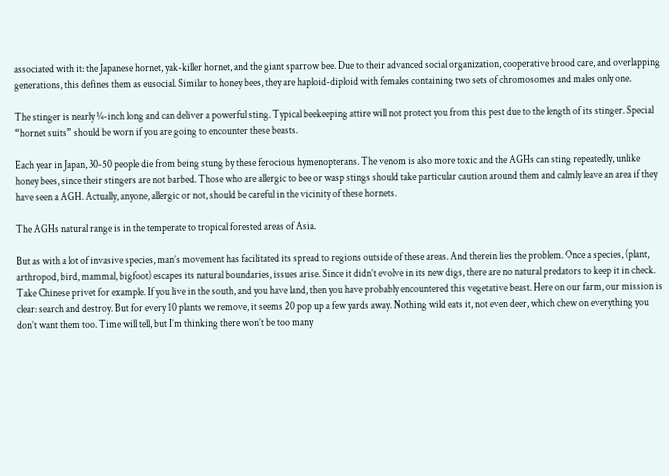associated with it: the Japanese hornet, yak-killer hornet, and the giant sparrow bee. Due to their advanced social organization, cooperative brood care, and overlapping generations, this defines them as eusocial. Similar to honey bees, they are haploid-diploid with females containing two sets of chromosomes and males only one.

The stinger is nearly ¼-inch long and can deliver a powerful sting. Typical beekeeping attire will not protect you from this pest due to the length of its stinger. Special “hornet suits” should be worn if you are going to encounter these beasts.

Each year in Japan, 30-50 people die from being stung by these ferocious hymenopterans. The venom is also more toxic and the AGHs can sting repeatedly, unlike honey bees, since their stingers are not barbed. Those who are allergic to bee or wasp stings should take particular caution around them and calmly leave an area if they have seen a AGH. Actually, anyone, allergic or not, should be careful in the vicinity of these hornets.

The AGHs natural range is in the temperate to tropical forested areas of Asia.

But as with a lot of invasive species, man’s movement has facilitated its spread to regions outside of these areas. And therein lies the problem. Once a species, (plant, arthropod, bird, mammal, bigfoot) escapes its natural boundaries, issues arise. Since it didn’t evolve in its new digs, there are no natural predators to keep it in check. Take Chinese privet for example. If you live in the south, and you have land, then you have probably encountered this vegetative beast. Here on our farm, our mission is clear: search and destroy. But for every 10 plants we remove, it seems 20 pop up a few yards away. Nothing wild eats it, not even deer, which chew on everything you don’t want them too. Time will tell, but I’m thinking there won’t be too many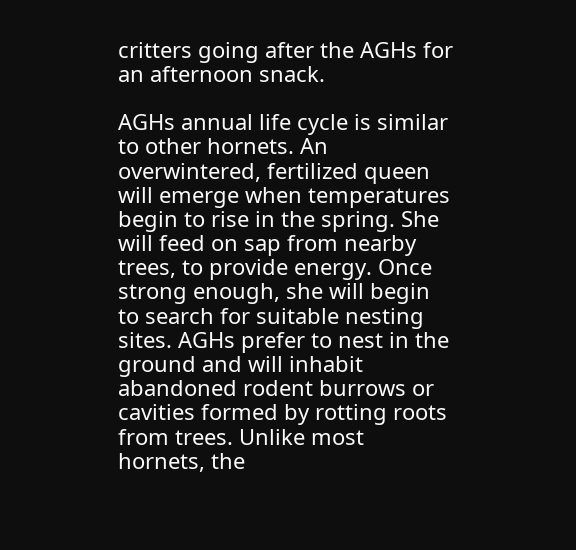critters going after the AGHs for an afternoon snack.

AGHs annual life cycle is similar to other hornets. An overwintered, fertilized queen will emerge when temperatures begin to rise in the spring. She will feed on sap from nearby trees, to provide energy. Once strong enough, she will begin to search for suitable nesting sites. AGHs prefer to nest in the ground and will inhabit abandoned rodent burrows or cavities formed by rotting roots from trees. Unlike most hornets, the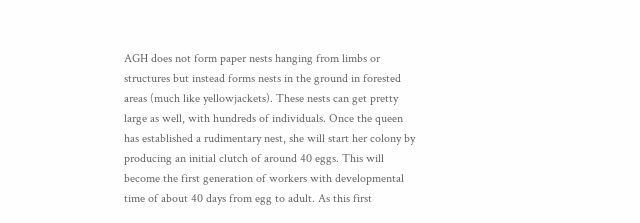AGH does not form paper nests hanging from limbs or structures but instead forms nests in the ground in forested areas (much like yellowjackets). These nests can get pretty large as well, with hundreds of individuals. Once the queen has established a rudimentary nest, she will start her colony by producing an initial clutch of around 40 eggs. This will become the first generation of workers with developmental time of about 40 days from egg to adult. As this first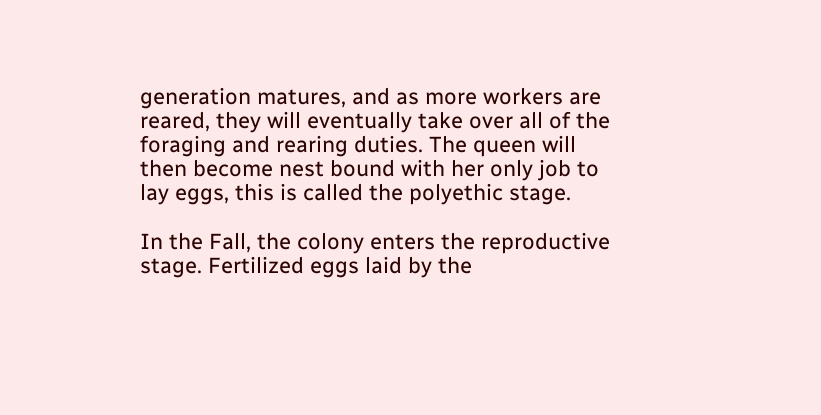generation matures, and as more workers are reared, they will eventually take over all of the foraging and rearing duties. The queen will then become nest bound with her only job to lay eggs, this is called the polyethic stage.

In the Fall, the colony enters the reproductive stage. Fertilized eggs laid by the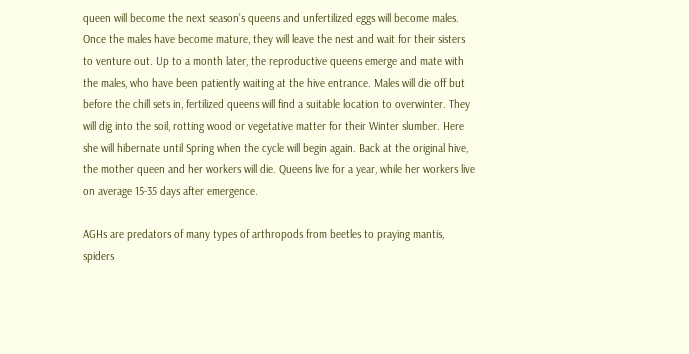queen will become the next season’s queens and unfertilized eggs will become males. Once the males have become mature, they will leave the nest and wait for their sisters to venture out. Up to a month later, the reproductive queens emerge and mate with the males, who have been patiently waiting at the hive entrance. Males will die off but before the chill sets in, fertilized queens will find a suitable location to overwinter. They will dig into the soil, rotting wood or vegetative matter for their Winter slumber. Here she will hibernate until Spring when the cycle will begin again. Back at the original hive, the mother queen and her workers will die. Queens live for a year, while her workers live on average 15-35 days after emergence.

AGHs are predators of many types of arthropods from beetles to praying mantis, spiders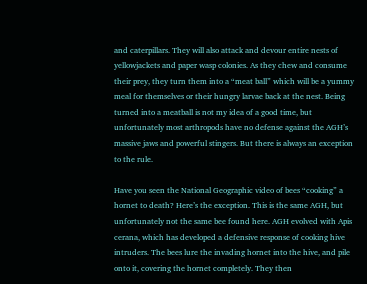and caterpillars. They will also attack and devour entire nests of yellowjackets and paper wasp colonies. As they chew and consume their prey, they turn them into a “meat ball” which will be a yummy meal for themselves or their hungry larvae back at the nest. Being turned into a meatball is not my idea of a good time, but unfortunately most arthropods have no defense against the AGH’s massive jaws and powerful stingers. But there is always an exception to the rule.

Have you seen the National Geographic video of bees “cooking” a hornet to death? Here’s the exception. This is the same AGH, but unfortunately not the same bee found here. AGH evolved with Apis cerana, which has developed a defensive response of cooking hive intruders. The bees lure the invading hornet into the hive, and pile onto it, covering the hornet completely. They then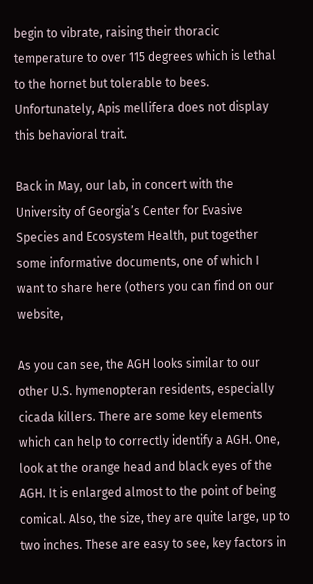begin to vibrate, raising their thoracic temperature to over 115 degrees which is lethal to the hornet but tolerable to bees. Unfortunately, Apis mellifera does not display this behavioral trait.

Back in May, our lab, in concert with the University of Georgia’s Center for Evasive Species and Ecosystem Health, put together some informative documents, one of which I want to share here (others you can find on our website,

As you can see, the AGH looks similar to our other U.S. hymenopteran residents, especially cicada killers. There are some key elements which can help to correctly identify a AGH. One, look at the orange head and black eyes of the AGH. It is enlarged almost to the point of being comical. Also, the size, they are quite large, up to two inches. These are easy to see, key factors in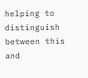helping to distinguish between this and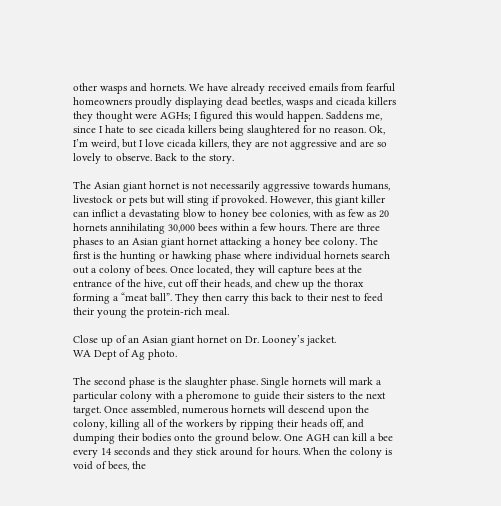other wasps and hornets. We have already received emails from fearful homeowners proudly displaying dead beetles, wasps and cicada killers they thought were AGHs; I figured this would happen. Saddens me, since I hate to see cicada killers being slaughtered for no reason. Ok, I’m weird, but I love cicada killers, they are not aggressive and are so lovely to observe. Back to the story.

The Asian giant hornet is not necessarily aggressive towards humans, livestock or pets but will sting if provoked. However, this giant killer can inflict a devastating blow to honey bee colonies, with as few as 20 hornets annihilating 30,000 bees within a few hours. There are three phases to an Asian giant hornet attacking a honey bee colony. The first is the hunting or hawking phase where individual hornets search out a colony of bees. Once located, they will capture bees at the entrance of the hive, cut off their heads, and chew up the thorax forming a “meat ball”. They then carry this back to their nest to feed their young the protein-rich meal.

Close up of an Asian giant hornet on Dr. Looney’s jacket.
WA Dept of Ag photo.

The second phase is the slaughter phase. Single hornets will mark a particular colony with a pheromone to guide their sisters to the next target. Once assembled, numerous hornets will descend upon the colony, killing all of the workers by ripping their heads off, and dumping their bodies onto the ground below. One AGH can kill a bee every 14 seconds and they stick around for hours. When the colony is void of bees, the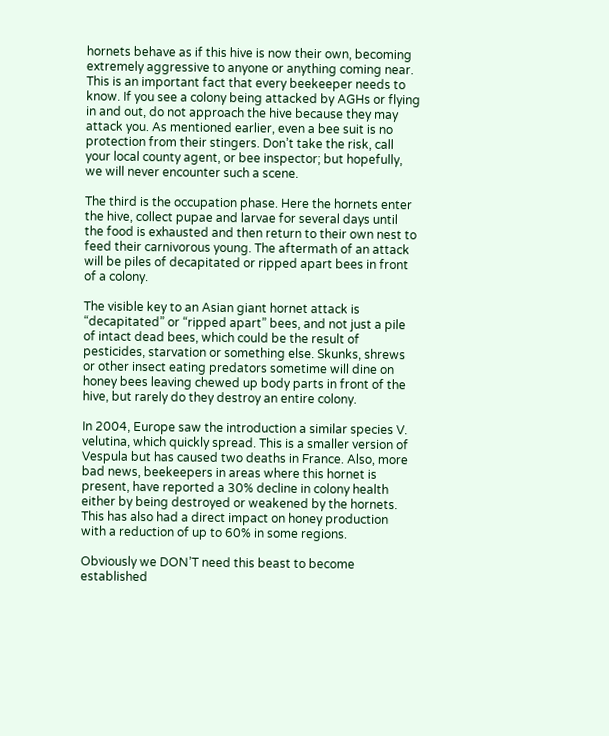hornets behave as if this hive is now their own, becoming extremely aggressive to anyone or anything coming near. This is an important fact that every beekeeper needs to know. If you see a colony being attacked by AGHs or flying in and out, do not approach the hive because they may attack you. As mentioned earlier, even a bee suit is no protection from their stingers. Don’t take the risk, call your local county agent, or bee inspector; but hopefully, we will never encounter such a scene.

The third is the occupation phase. Here the hornets enter the hive, collect pupae and larvae for several days until the food is exhausted and then return to their own nest to feed their carnivorous young. The aftermath of an attack will be piles of decapitated or ripped apart bees in front of a colony.

The visible key to an Asian giant hornet attack is “decapitated” or “ripped apart” bees, and not just a pile of intact dead bees, which could be the result of pesticides, starvation or something else. Skunks, shrews or other insect eating predators sometime will dine on honey bees leaving chewed up body parts in front of the hive, but rarely do they destroy an entire colony.

In 2004, Europe saw the introduction a similar species V. velutina, which quickly spread. This is a smaller version of Vespula but has caused two deaths in France. Also, more bad news, beekeepers in areas where this hornet is present, have reported a 30% decline in colony health either by being destroyed or weakened by the hornets. This has also had a direct impact on honey production with a reduction of up to 60% in some regions.

Obviously we DON’T need this beast to become established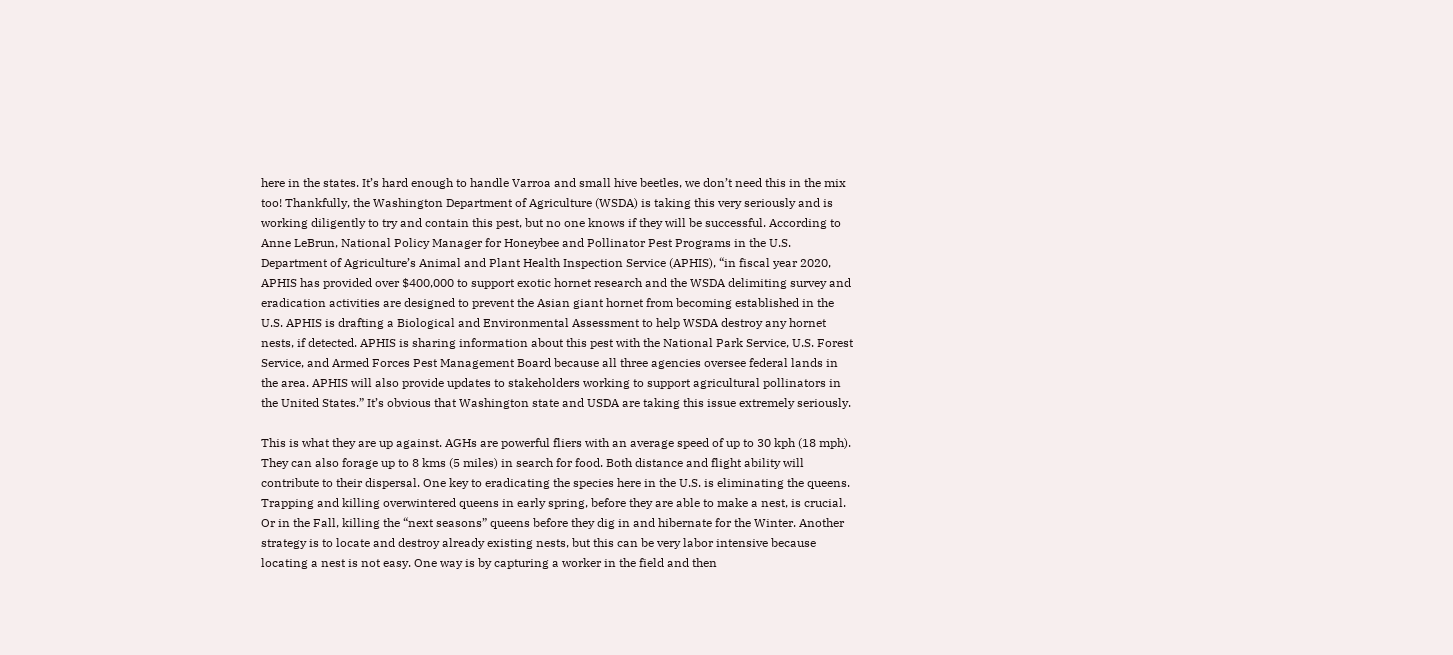here in the states. It’s hard enough to handle Varroa and small hive beetles, we don’t need this in the mix too! Thankfully, the Washington Department of Agriculture (WSDA) is taking this very seriously and is working diligently to try and contain this pest, but no one knows if they will be successful. According to Anne LeBrun, National Policy Manager for Honeybee and Pollinator Pest Programs in the U.S. Department of Agriculture’s Animal and Plant Health Inspection Service (APHIS), “in fiscal year 2020, APHIS has provided over $400,000 to support exotic hornet research and the WSDA delimiting survey and eradication activities are designed to prevent the Asian giant hornet from becoming established in the U.S. APHIS is drafting a Biological and Environmental Assessment to help WSDA destroy any hornet nests, if detected. APHIS is sharing information about this pest with the National Park Service, U.S. Forest Service, and Armed Forces Pest Management Board because all three agencies oversee federal lands in the area. APHIS will also provide updates to stakeholders working to support agricultural pollinators in the United States.” It’s obvious that Washington state and USDA are taking this issue extremely seriously.

This is what they are up against. AGHs are powerful fliers with an average speed of up to 30 kph (18 mph). They can also forage up to 8 kms (5 miles) in search for food. Both distance and flight ability will contribute to their dispersal. One key to eradicating the species here in the U.S. is eliminating the queens. Trapping and killing overwintered queens in early spring, before they are able to make a nest, is crucial. Or in the Fall, killing the “next seasons” queens before they dig in and hibernate for the Winter. Another strategy is to locate and destroy already existing nests, but this can be very labor intensive because locating a nest is not easy. One way is by capturing a worker in the field and then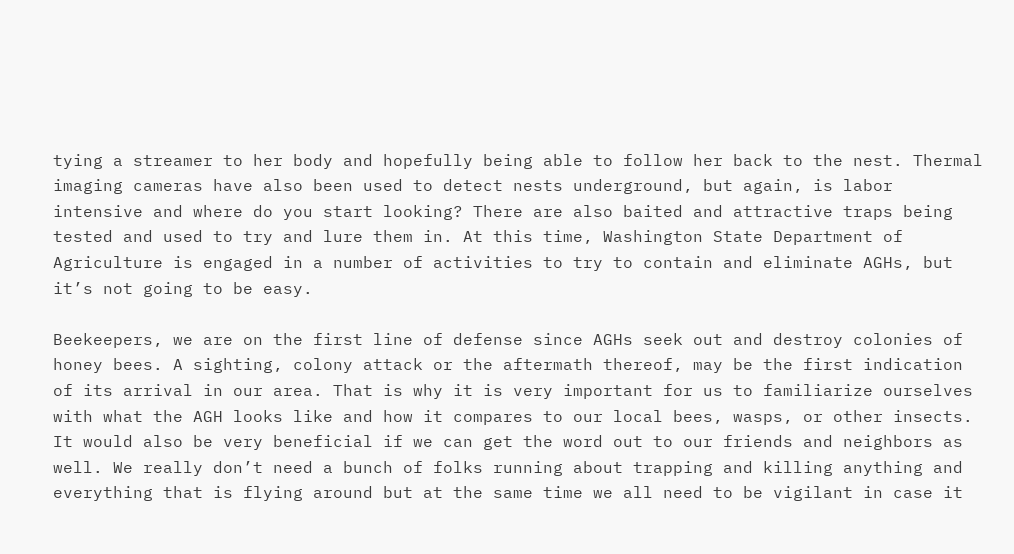tying a streamer to her body and hopefully being able to follow her back to the nest. Thermal imaging cameras have also been used to detect nests underground, but again, is labor intensive and where do you start looking? There are also baited and attractive traps being tested and used to try and lure them in. At this time, Washington State Department of Agriculture is engaged in a number of activities to try to contain and eliminate AGHs, but it’s not going to be easy.

Beekeepers, we are on the first line of defense since AGHs seek out and destroy colonies of honey bees. A sighting, colony attack or the aftermath thereof, may be the first indication of its arrival in our area. That is why it is very important for us to familiarize ourselves with what the AGH looks like and how it compares to our local bees, wasps, or other insects. It would also be very beneficial if we can get the word out to our friends and neighbors as well. We really don’t need a bunch of folks running about trapping and killing anything and everything that is flying around but at the same time we all need to be vigilant in case it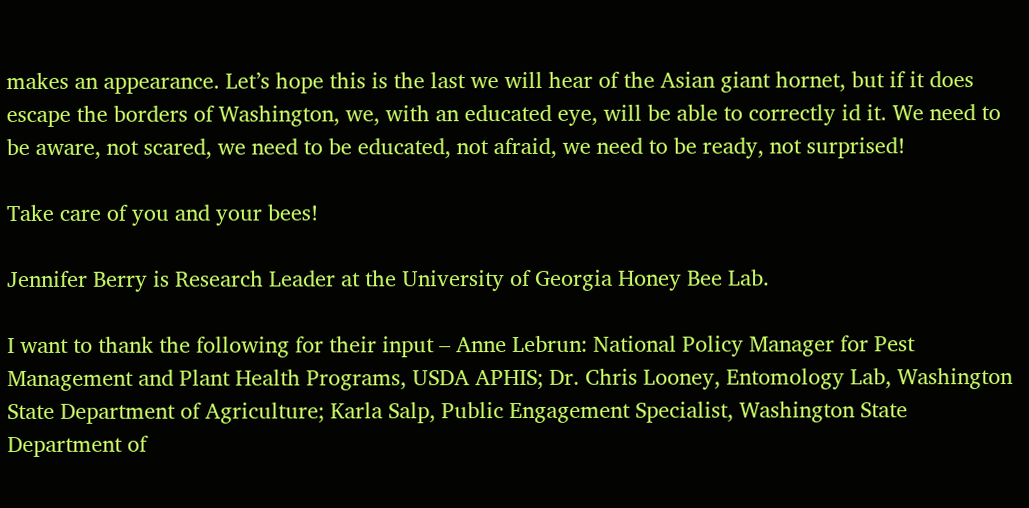makes an appearance. Let’s hope this is the last we will hear of the Asian giant hornet, but if it does escape the borders of Washington, we, with an educated eye, will be able to correctly id it. We need to be aware, not scared, we need to be educated, not afraid, we need to be ready, not surprised!

Take care of you and your bees!

Jennifer Berry is Research Leader at the University of Georgia Honey Bee Lab.

I want to thank the following for their input – Anne Lebrun: National Policy Manager for Pest Management and Plant Health Programs, USDA APHIS; Dr. Chris Looney, Entomology Lab, Washington State Department of Agriculture; Karla Salp, Public Engagement Specialist, Washington State Department of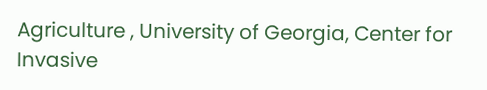Agriculture , University of Georgia, Center for Invasive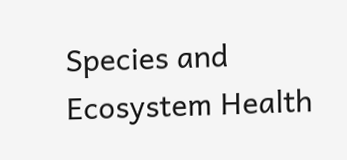Species and Ecosystem Health